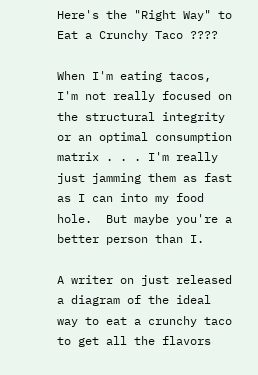Here's the "Right Way" to Eat a Crunchy Taco ????

When I'm eating tacos, I'm not really focused on the structural integrity or an optimal consumption matrix . . . I'm really just jamming them as fast as I can into my food hole.  But maybe you're a better person than I.

A writer on just released a diagram of the ideal way to eat a crunchy taco to get all the flavors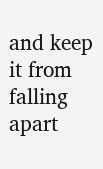and keep it from falling apart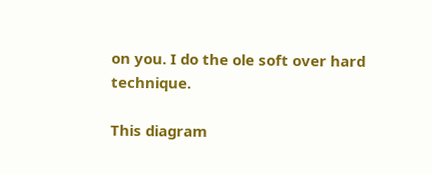on you. I do the ole soft over hard technique.

This diagram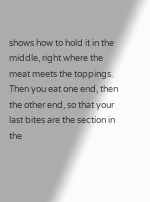shows how to hold it in the middle, right where the meat meets the toppings.  Then you eat one end, then the other end, so that your last bites are the section in the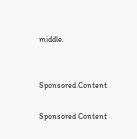middle.


Sponsored Content

Sponsored Content